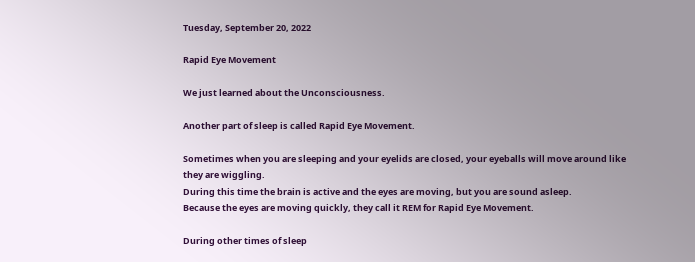Tuesday, September 20, 2022

Rapid Eye Movement

We just learned about the Unconsciousness.

Another part of sleep is called Rapid Eye Movement.

Sometimes when you are sleeping and your eyelids are closed, your eyeballs will move around like they are wiggling.
During this time the brain is active and the eyes are moving, but you are sound asleep.
Because the eyes are moving quickly, they call it REM for Rapid Eye Movement.

During other times of sleep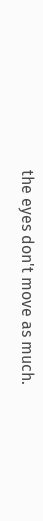the eyes don't move as much.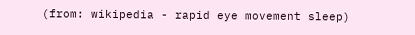(from: wikipedia - rapid eye movement sleep)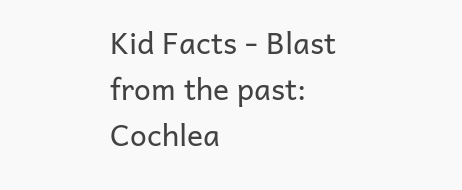Kid Facts - Blast from the past: Cochlea